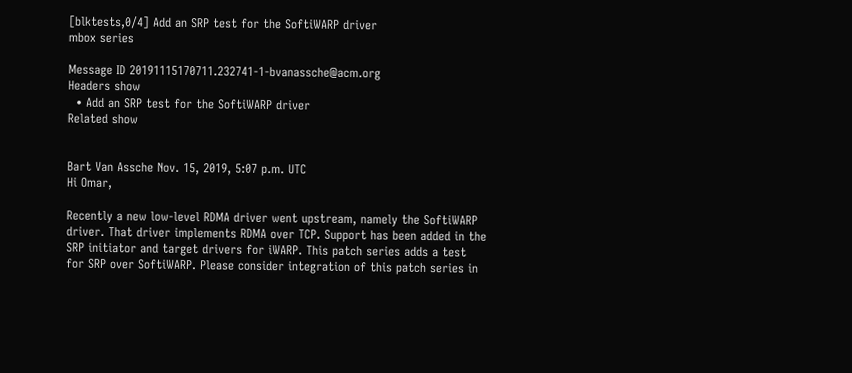[blktests,0/4] Add an SRP test for the SoftiWARP driver
mbox series

Message ID 20191115170711.232741-1-bvanassche@acm.org
Headers show
  • Add an SRP test for the SoftiWARP driver
Related show


Bart Van Assche Nov. 15, 2019, 5:07 p.m. UTC
Hi Omar,

Recently a new low-level RDMA driver went upstream, namely the SoftiWARP
driver. That driver implements RDMA over TCP. Support has been added in the
SRP initiator and target drivers for iWARP. This patch series adds a test
for SRP over SoftiWARP. Please consider integration of this patch series in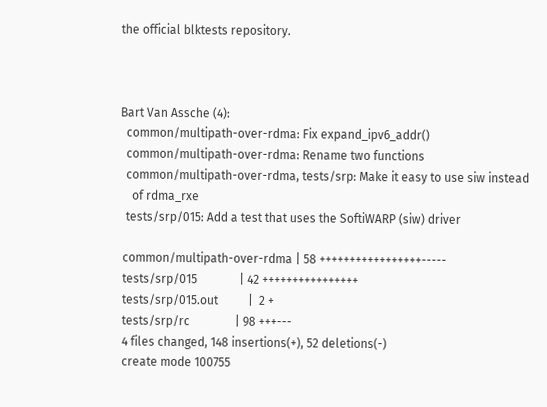the official blktests repository.



Bart Van Assche (4):
  common/multipath-over-rdma: Fix expand_ipv6_addr()
  common/multipath-over-rdma: Rename two functions
  common/multipath-over-rdma, tests/srp: Make it easy to use siw instead
    of rdma_rxe
  tests/srp/015: Add a test that uses the SoftiWARP (siw) driver

 common/multipath-over-rdma | 58 +++++++++++++++++-----
 tests/srp/015              | 42 ++++++++++++++++
 tests/srp/015.out          |  2 +
 tests/srp/rc               | 98 +++---
 4 files changed, 148 insertions(+), 52 deletions(-)
 create mode 100755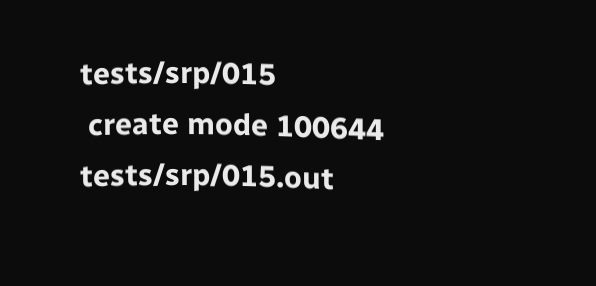tests/srp/015
 create mode 100644 tests/srp/015.out